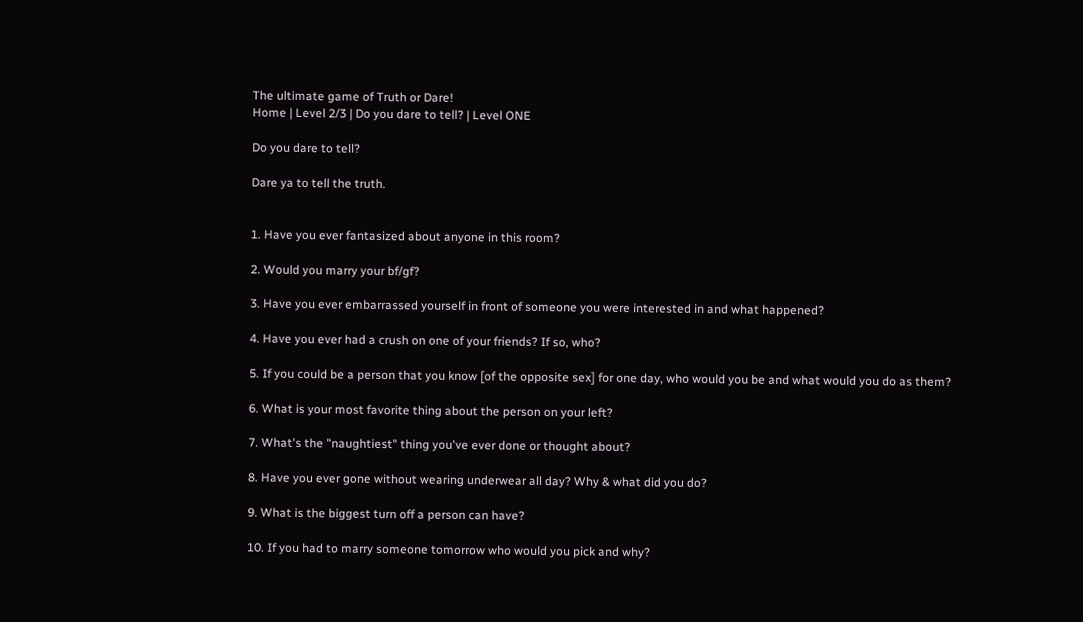The ultimate game of Truth or Dare!
Home | Level 2/3 | Do you dare to tell? | Level ONE

Do you dare to tell?

Dare ya to tell the truth.


1. Have you ever fantasized about anyone in this room?

2. Would you marry your bf/gf?

3. Have you ever embarrassed yourself in front of someone you were interested in and what happened?

4. Have you ever had a crush on one of your friends? If so, who?

5. If you could be a person that you know [of the opposite sex] for one day, who would you be and what would you do as them?

6. What is your most favorite thing about the person on your left?

7. What's the "naughtiest" thing you've ever done or thought about?

8. Have you ever gone without wearing underwear all day? Why & what did you do?

9. What is the biggest turn off a person can have?

10. If you had to marry someone tomorrow who would you pick and why?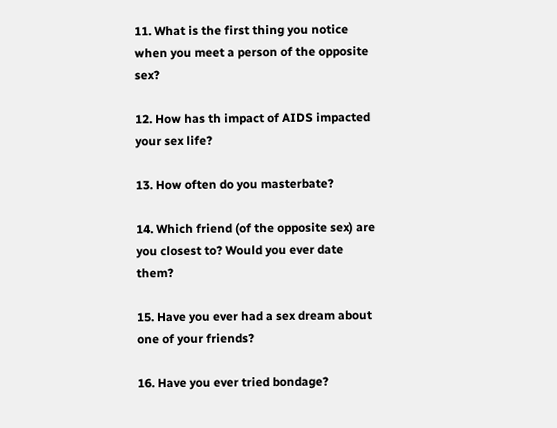11. What is the first thing you notice when you meet a person of the opposite sex?

12. How has th impact of AIDS impacted your sex life?

13. How often do you masterbate?

14. Which friend (of the opposite sex) are you closest to? Would you ever date them?

15. Have you ever had a sex dream about one of your friends?

16. Have you ever tried bondage?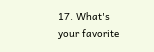17. What's your favorite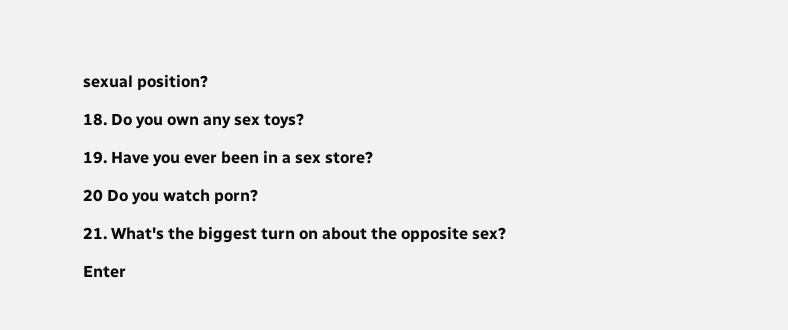sexual position?

18. Do you own any sex toys?

19. Have you ever been in a sex store?

20 Do you watch porn?

21. What's the biggest turn on about the opposite sex?

Enter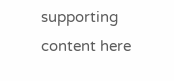supporting content here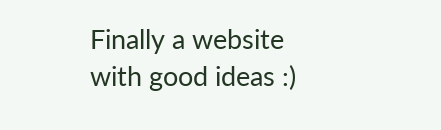Finally a website with good ideas :)